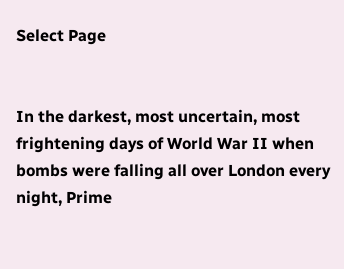Select Page


In the darkest, most uncertain, most frightening days of World War II when bombs were falling all over London every night, Prime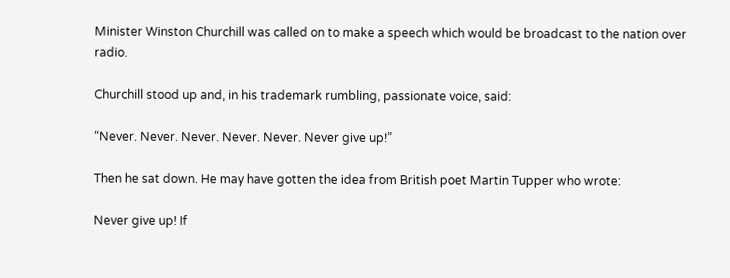Minister Winston Churchill was called on to make a speech which would be broadcast to the nation over radio.

Churchill stood up and, in his trademark rumbling, passionate voice, said:

“Never. Never. Never. Never. Never. Never give up!”

Then he sat down. He may have gotten the idea from British poet Martin Tupper who wrote:

Never give up! If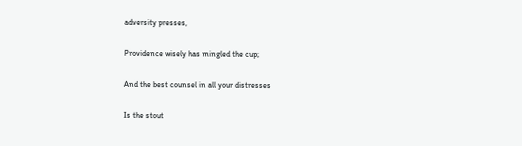adversity presses,

Providence wisely has mingled the cup;

And the best counsel in all your distresses

Is the stout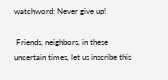watchword: Never give up!

 Friends, neighbors, in these uncertain times, let us inscribe this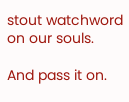stout watchword on our souls.

And pass it on.